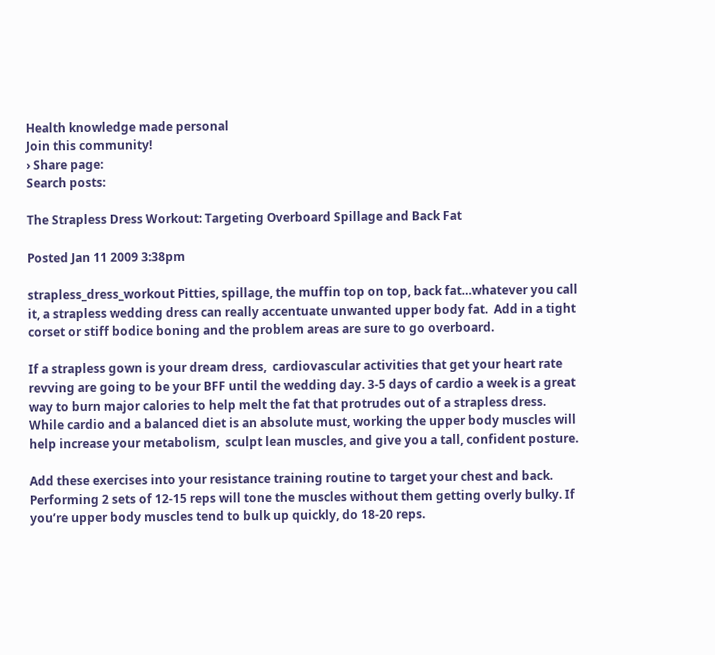Health knowledge made personal
Join this community!
› Share page:
Search posts:

The Strapless Dress Workout: Targeting Overboard Spillage and Back Fat

Posted Jan 11 2009 3:38pm

strapless_dress_workout Pitties, spillage, the muffin top on top, back fat…whatever you call it, a strapless wedding dress can really accentuate unwanted upper body fat.  Add in a tight corset or stiff bodice boning and the problem areas are sure to go overboard.

If a strapless gown is your dream dress,  cardiovascular activities that get your heart rate revving are going to be your BFF until the wedding day. 3-5 days of cardio a week is a great way to burn major calories to help melt the fat that protrudes out of a strapless dress.  While cardio and a balanced diet is an absolute must, working the upper body muscles will help increase your metabolism,  sculpt lean muscles, and give you a tall, confident posture.

Add these exercises into your resistance training routine to target your chest and back. Performing 2 sets of 12-15 reps will tone the muscles without them getting overly bulky. If you’re upper body muscles tend to bulk up quickly, do 18-20 reps.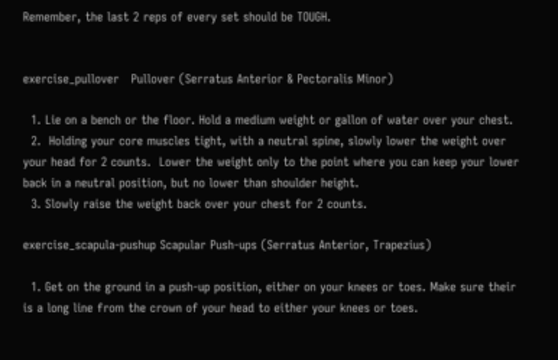Remember, the last 2 reps of every set should be TOUGH.


exercise_pullover   Pullover (Serratus Anterior & Pectoralis Minor)

  1. Lie on a bench or the floor. Hold a medium weight or gallon of water over your chest.
  2.  Holding your core muscles tight, with a neutral spine, slowly lower the weight over your head for 2 counts.  Lower the weight only to the point where you can keep your lower back in a neutral position, but no lower than shoulder height.
  3. Slowly raise the weight back over your chest for 2 counts.

exercise_scapula-pushup Scapular Push-ups (Serratus Anterior, Trapezius)

  1. Get on the ground in a push-up position, either on your knees or toes. Make sure their is a long line from the crown of your head to either your knees or toes.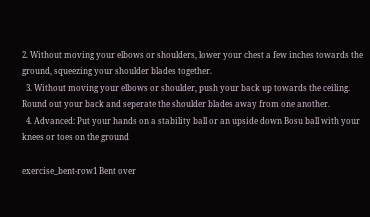2. Without moving your elbows or shoulders, lower your chest a few inches towards the ground, squeezing your shoulder blades together.
  3. Without moving your elbows or shoulder, push your back up towards the ceiling. Round out your back and seperate the shoulder blades away from one another.
  4. Advanced: Put your hands on a stability ball or an upside down Bosu ball with your knees or toes on the ground

exercise_bent-row1 Bent over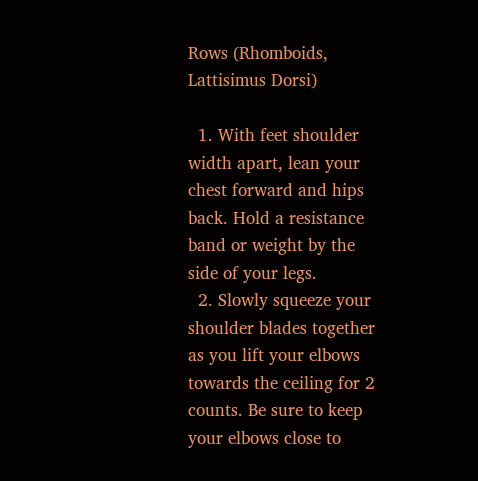Rows (Rhomboids, Lattisimus Dorsi)

  1. With feet shoulder width apart, lean your chest forward and hips back. Hold a resistance band or weight by the side of your legs.
  2. Slowly squeeze your shoulder blades together as you lift your elbows towards the ceiling for 2 counts. Be sure to keep your elbows close to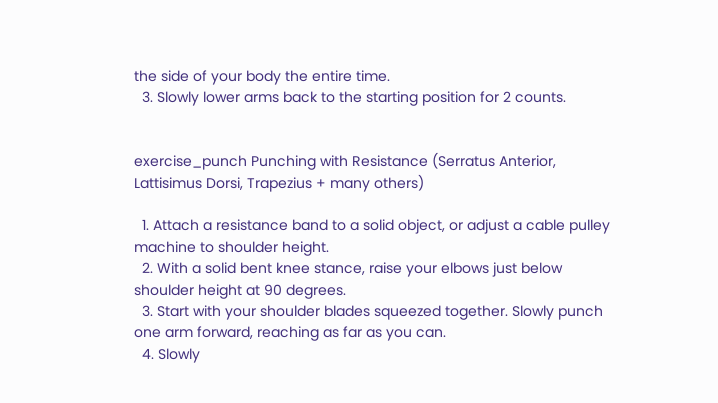the side of your body the entire time.
  3. Slowly lower arms back to the starting position for 2 counts.


exercise_punch Punching with Resistance (Serratus Anterior, Lattisimus Dorsi, Trapezius + many others)

  1. Attach a resistance band to a solid object, or adjust a cable pulley machine to shoulder height.
  2. With a solid bent knee stance, raise your elbows just below shoulder height at 90 degrees.
  3. Start with your shoulder blades squeezed together. Slowly punch one arm forward, reaching as far as you can.
  4. Slowly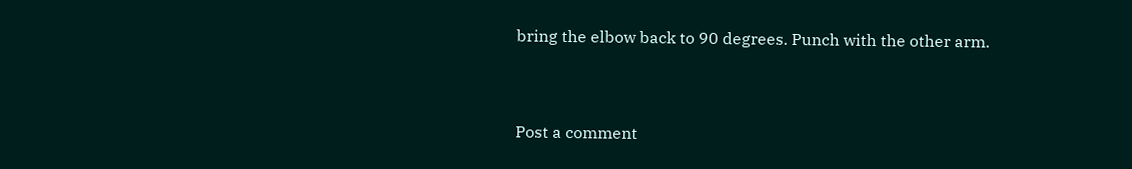bring the elbow back to 90 degrees. Punch with the other arm.



Post a comment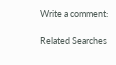Write a comment:

Related Searches